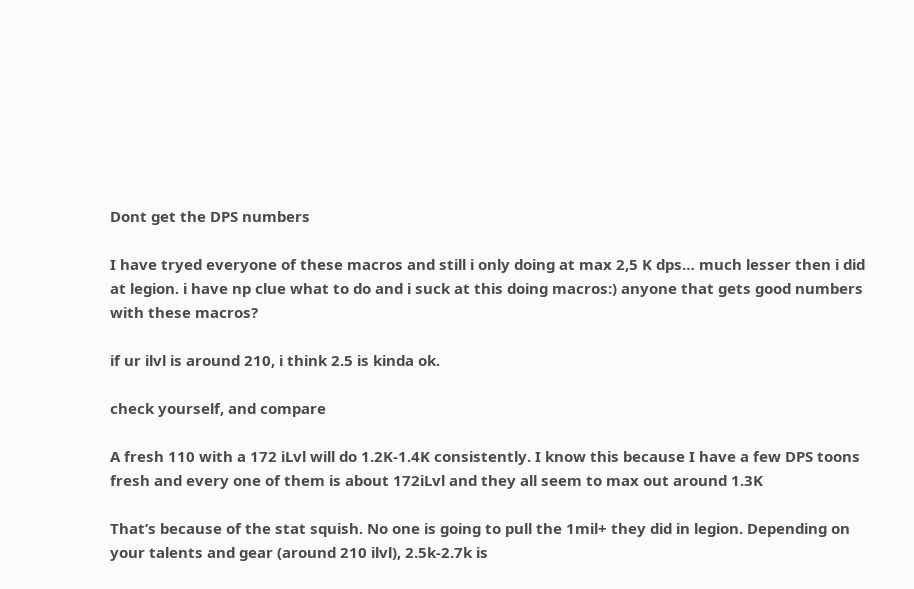Dont get the DPS numbers

I have tryed everyone of these macros and still i only doing at max 2,5 K dps… much lesser then i did at legion. i have np clue what to do and i suck at this doing macros:) anyone that gets good numbers with these macros?

if ur ilvl is around 210, i think 2.5 is kinda ok.

check yourself, and compare

A fresh 110 with a 172 iLvl will do 1.2K-1.4K consistently. I know this because I have a few DPS toons fresh and every one of them is about 172iLvl and they all seem to max out around 1.3K

That’s because of the stat squish. No one is going to pull the 1mil+ they did in legion. Depending on your talents and gear (around 210 ilvl), 2.5k-2.7k is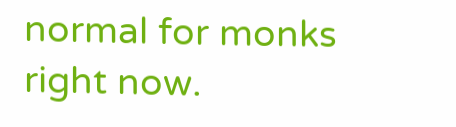normal for monks right now.